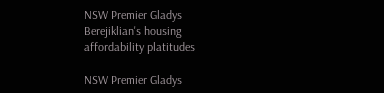NSW Premier Gladys Berejiklian's housing affordability platitudes

NSW Premier Gladys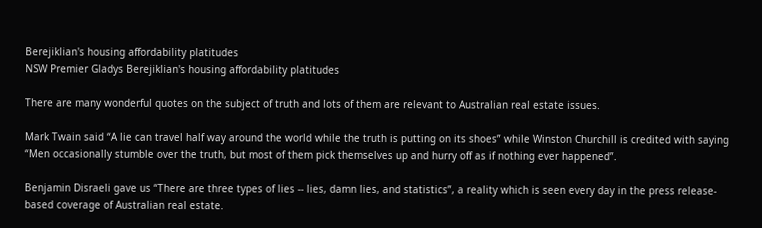Berejiklian's housing affordability platitudes
NSW Premier Gladys Berejiklian's housing affordability platitudes

There are many wonderful quotes on the subject of truth and lots of them are relevant to Australian real estate issues.

Mark Twain said “A lie can travel half way around the world while the truth is putting on its shoes” while Winston Churchill is credited with saying “Men occasionally stumble over the truth, but most of them pick themselves up and hurry off as if nothing ever happened”.

Benjamin Disraeli gave us “There are three types of lies -- lies, damn lies, and statistics”, a reality which is seen every day in the press release-based coverage of Australian real estate.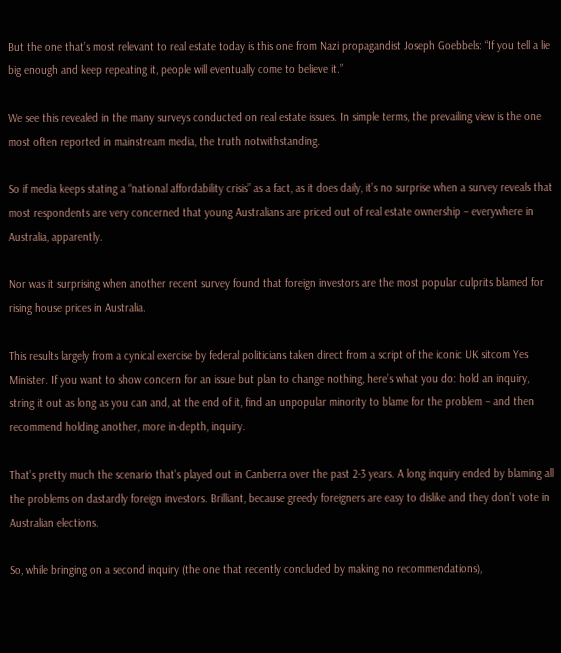But the one that’s most relevant to real estate today is this one from Nazi propagandist Joseph Goebbels: “If you tell a lie big enough and keep repeating it, people will eventually come to believe it.”

We see this revealed in the many surveys conducted on real estate issues. In simple terms, the prevailing view is the one most often reported in mainstream media, the truth notwithstanding.

So if media keeps stating a “national affordability crisis” as a fact, as it does daily, it’s no surprise when a survey reveals that most respondents are very concerned that young Australians are priced out of real estate ownership – everywhere in Australia, apparently.

Nor was it surprising when another recent survey found that foreign investors are the most popular culprits blamed for rising house prices in Australia.

This results largely from a cynical exercise by federal politicians taken direct from a script of the iconic UK sitcom Yes Minister. If you want to show concern for an issue but plan to change nothing, here’s what you do: hold an inquiry, string it out as long as you can and, at the end of it, find an unpopular minority to blame for the problem – and then recommend holding another, more in-depth, inquiry.

That’s pretty much the scenario that’s played out in Canberra over the past 2-3 years. A long inquiry ended by blaming all the problems on dastardly foreign investors. Brilliant, because greedy foreigners are easy to dislike and they don’t vote in Australian elections.

So, while bringing on a second inquiry (the one that recently concluded by making no recommendations),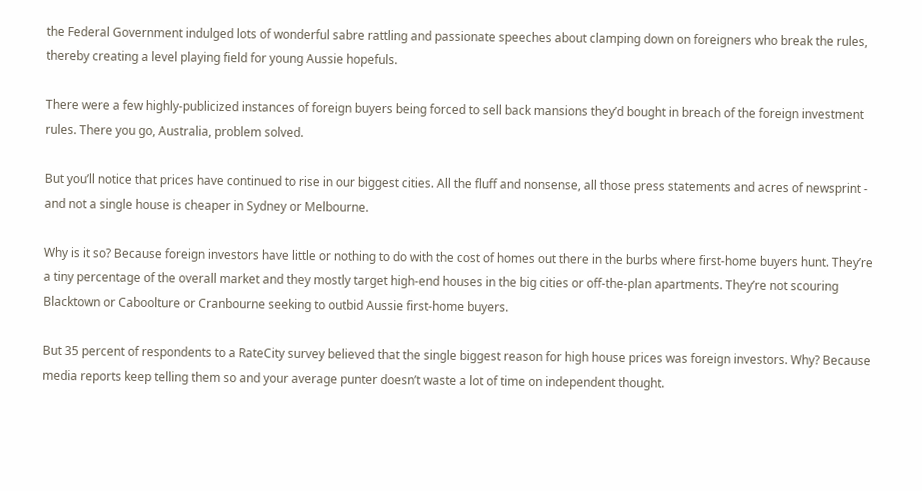the Federal Government indulged lots of wonderful sabre rattling and passionate speeches about clamping down on foreigners who break the rules, thereby creating a level playing field for young Aussie hopefuls.

There were a few highly-publicized instances of foreign buyers being forced to sell back mansions they’d bought in breach of the foreign investment rules. There you go, Australia, problem solved.

But you’ll notice that prices have continued to rise in our biggest cities. All the fluff and nonsense, all those press statements and acres of newsprint - and not a single house is cheaper in Sydney or Melbourne.

Why is it so? Because foreign investors have little or nothing to do with the cost of homes out there in the burbs where first-home buyers hunt. They’re a tiny percentage of the overall market and they mostly target high-end houses in the big cities or off-the-plan apartments. They’re not scouring Blacktown or Caboolture or Cranbourne seeking to outbid Aussie first-home buyers.

But 35 percent of respondents to a RateCity survey believed that the single biggest reason for high house prices was foreign investors. Why? Because media reports keep telling them so and your average punter doesn’t waste a lot of time on independent thought.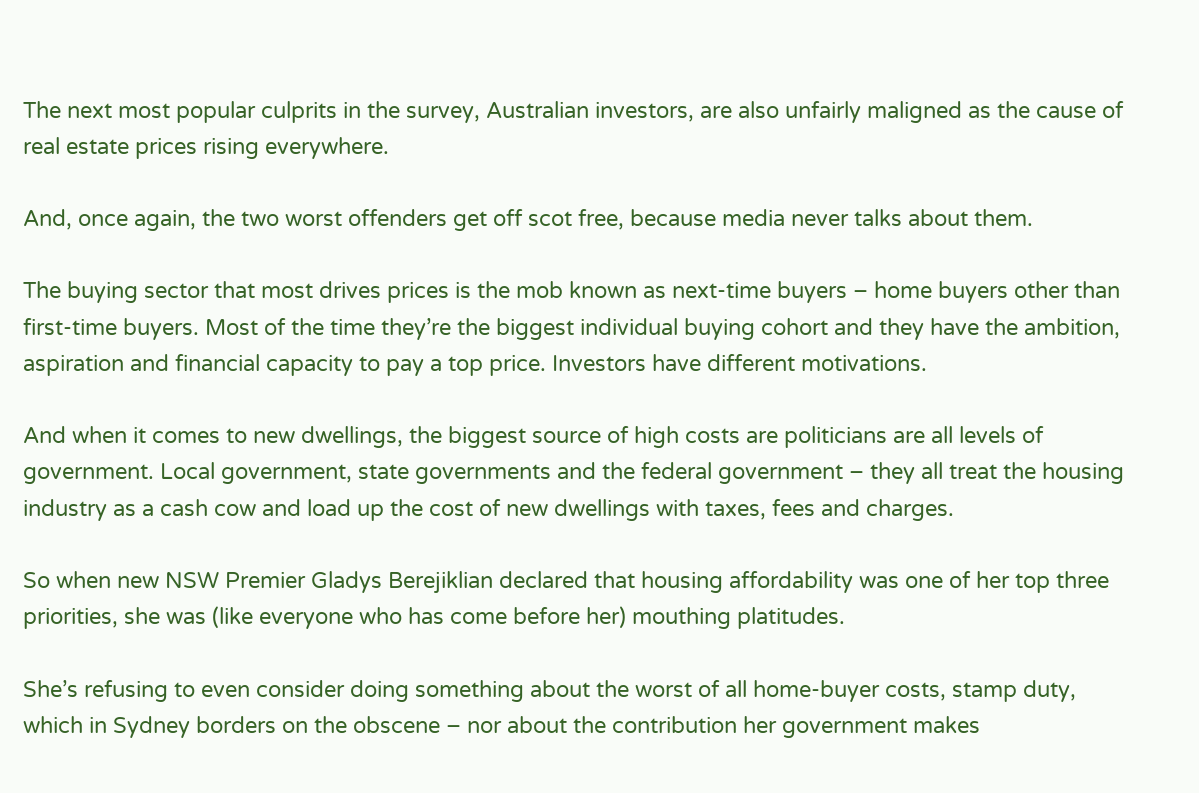The next most popular culprits in the survey, Australian investors, are also unfairly maligned as the cause of real estate prices rising everywhere.

And, once again, the two worst offenders get off scot free, because media never talks about them.

The buying sector that most drives prices is the mob known as next-time buyers – home buyers other than first-time buyers. Most of the time they’re the biggest individual buying cohort and they have the ambition, aspiration and financial capacity to pay a top price. Investors have different motivations.

And when it comes to new dwellings, the biggest source of high costs are politicians are all levels of government. Local government, state governments and the federal government – they all treat the housing industry as a cash cow and load up the cost of new dwellings with taxes, fees and charges.

So when new NSW Premier Gladys Berejiklian declared that housing affordability was one of her top three priorities, she was (like everyone who has come before her) mouthing platitudes.

She’s refusing to even consider doing something about the worst of all home-buyer costs, stamp duty, which in Sydney borders on the obscene – nor about the contribution her government makes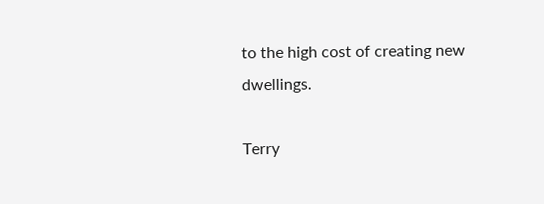to the high cost of creating new dwellings.

Terry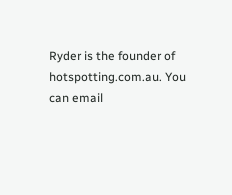Ryder is the founder of hotspotting.com.au. You can email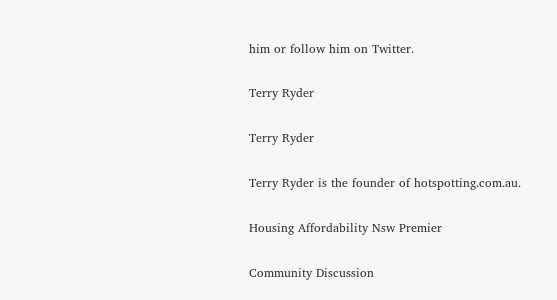him or follow him on Twitter.

Terry Ryder

Terry Ryder

Terry Ryder is the founder of hotspotting.com.au.

Housing Affordability Nsw Premier

Community Discussion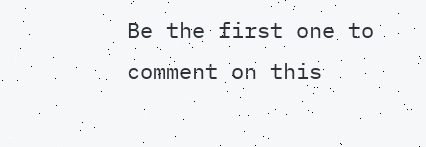Be the first one to comment on this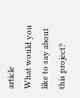article
What would you like to say about this project?